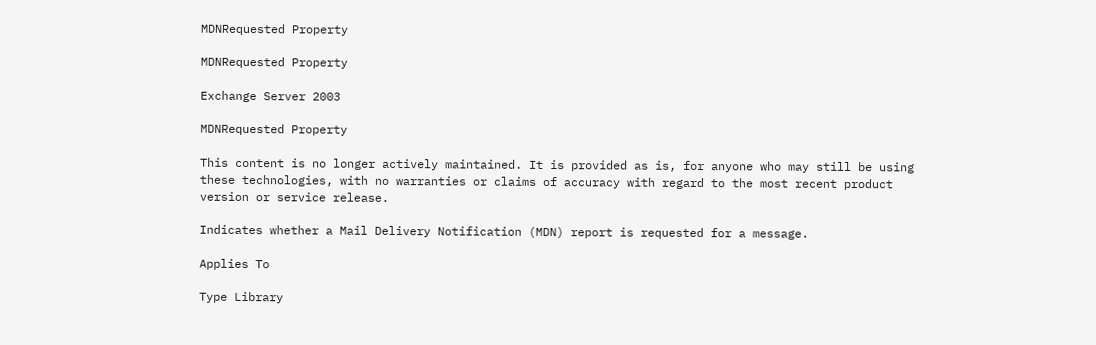MDNRequested Property

MDNRequested Property

Exchange Server 2003

MDNRequested Property

This content is no longer actively maintained. It is provided as is, for anyone who may still be using these technologies, with no warranties or claims of accuracy with regard to the most recent product version or service release.

Indicates whether a Mail Delivery Notification (MDN) report is requested for a message.

Applies To

Type Library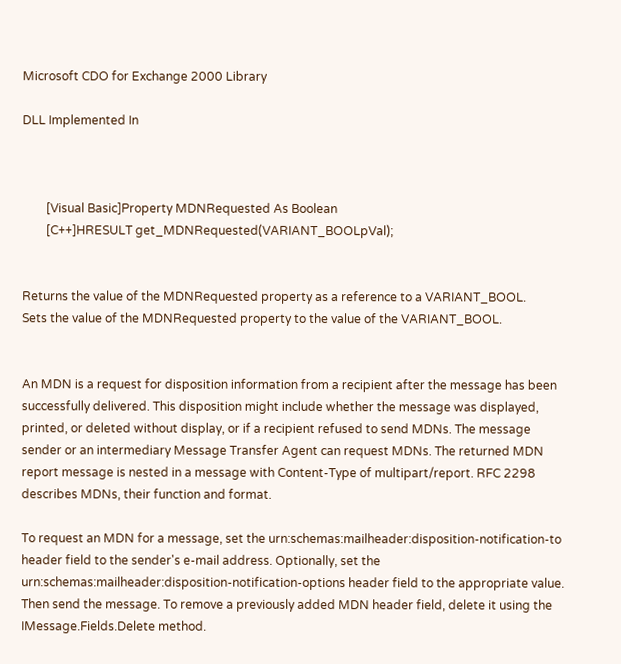Microsoft CDO for Exchange 2000 Library

DLL Implemented In



        [Visual Basic]Property MDNRequested As Boolean
        [C++]HRESULT get_MDNRequested(VARIANT_BOOLpVal);


Returns the value of the MDNRequested property as a reference to a VARIANT_BOOL.
Sets the value of the MDNRequested property to the value of the VARIANT_BOOL.


An MDN is a request for disposition information from a recipient after the message has been successfully delivered. This disposition might include whether the message was displayed, printed, or deleted without display, or if a recipient refused to send MDNs. The message sender or an intermediary Message Transfer Agent can request MDNs. The returned MDN report message is nested in a message with Content-Type of multipart/report. RFC 2298 describes MDNs, their function and format.

To request an MDN for a message, set the urn:schemas:mailheader:disposition-notification-to header field to the sender's e-mail address. Optionally, set the urn:schemas:mailheader:disposition-notification-options header field to the appropriate value. Then send the message. To remove a previously added MDN header field, delete it using the IMessage.Fields.Delete method.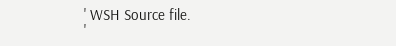' WSH Source file.
'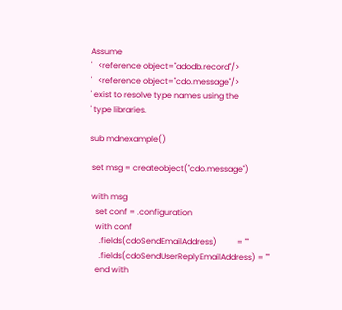Assume
'   <reference object="adodb.record"/>
'   <reference object="cdo.message"/>
' exist to resolve type names using the
' type libraries.

sub mdnexample()

 set msg = createobject("cdo.message")

 with msg
   set conf = .configuration
   with conf
     .fields(cdoSendEmailAddress)          = ""
     .fields(cdoSendUserReplyEmailAddress) = ""
   end with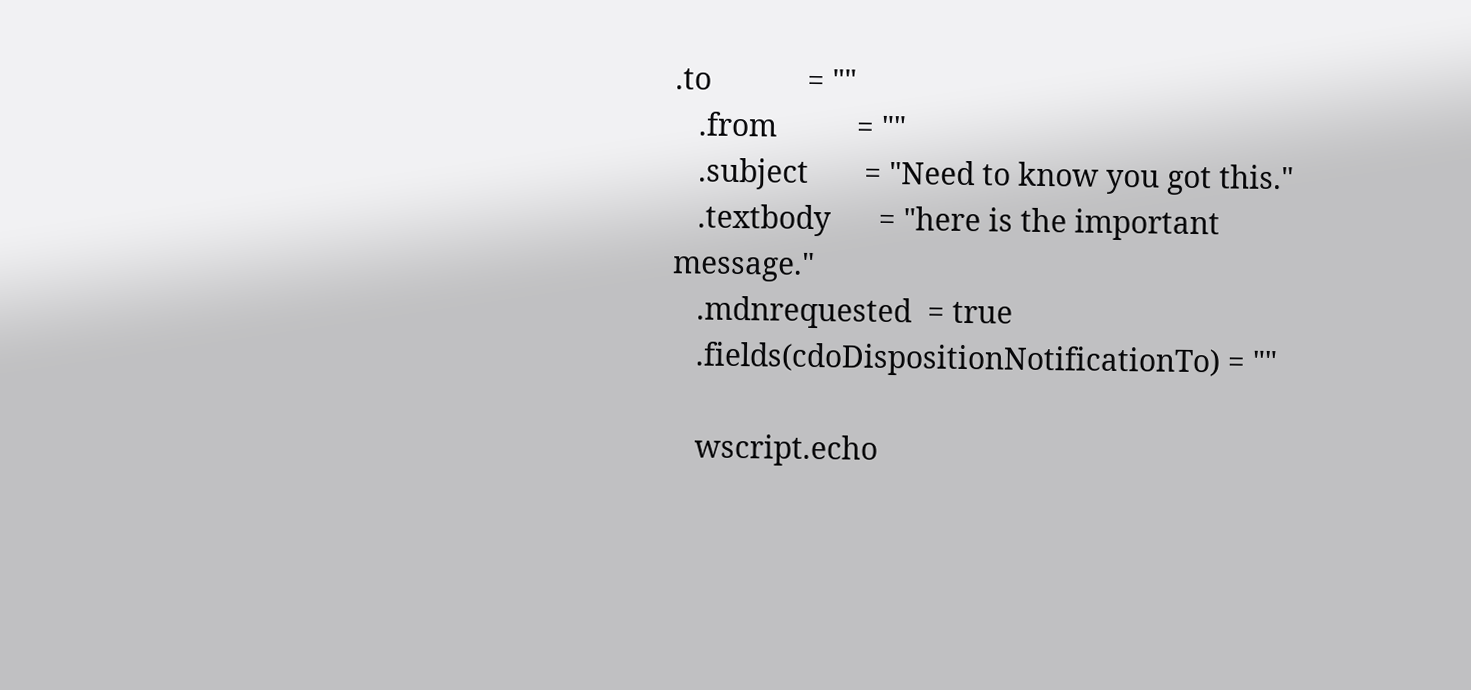.to            = ""
   .from          = ""
   .subject       = "Need to know you got this."
   .textbody      = "here is the important message."
   .mdnrequested  = true
   .fields(cdoDispositionNotificationTo) = ""

   wscript.echo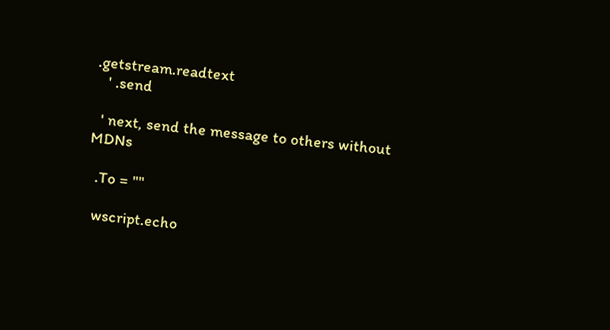.getstream.readtext
   ' .send

  ' next, send the message to others without MDNs

  .To = ""

  wscript.echo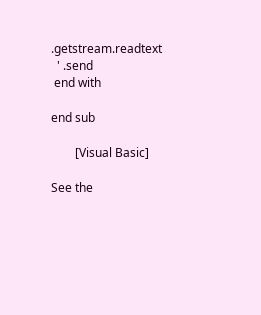.getstream.readtext
  ' .send
 end with

end sub

        [Visual Basic]

See the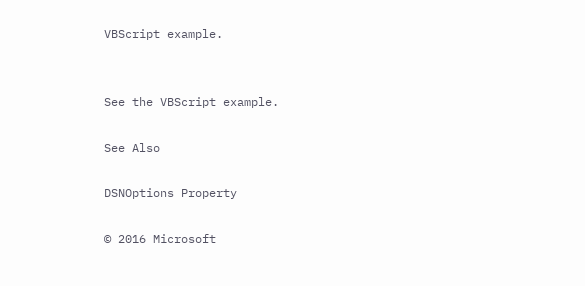VBScript example.


See the VBScript example.

See Also

DSNOptions Property

© 2016 Microsoft